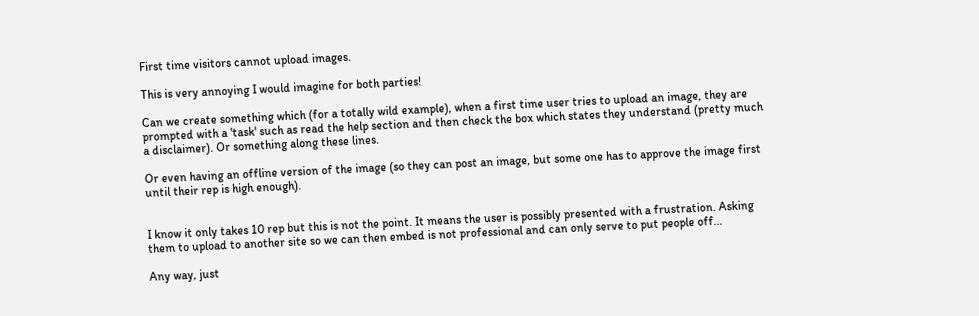First time visitors cannot upload images.

This is very annoying I would imagine for both parties!

Can we create something which (for a totally wild example), when a first time user tries to upload an image, they are prompted with a 'task' such as read the help section and then check the box which states they understand (pretty much a disclaimer). Or something along these lines.

Or even having an offline version of the image (so they can post an image, but some one has to approve the image first until their rep is high enough).


I know it only takes 10 rep but this is not the point. It means the user is possibly presented with a frustration. Asking them to upload to another site so we can then embed is not professional and can only serve to put people off...

Any way, just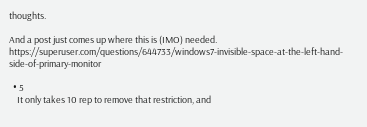thoughts.

And a post just comes up where this is (IMO) needed. https://superuser.com/questions/644733/windows7-invisible-space-at-the-left-hand-side-of-primary-monitor

  • 5
    It only takes 10 rep to remove that restriction, and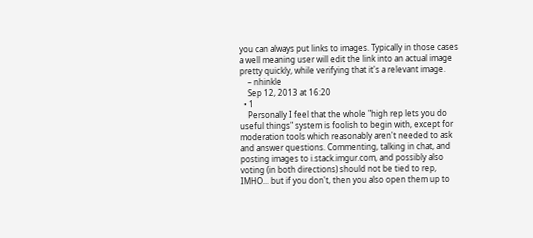you can always put links to images. Typically in those cases a well meaning user will edit the link into an actual image pretty quickly, while verifying that it's a relevant image.
    – nhinkle
    Sep 12, 2013 at 16:20
  • 1
    Personally I feel that the whole "high rep lets you do useful things" system is foolish to begin with, except for moderation tools which reasonably aren't needed to ask and answer questions. Commenting, talking in chat, and posting images to i.stack.imgur.com, and possibly also voting (in both directions) should not be tied to rep, IMHO... but if you don't, then you also open them up to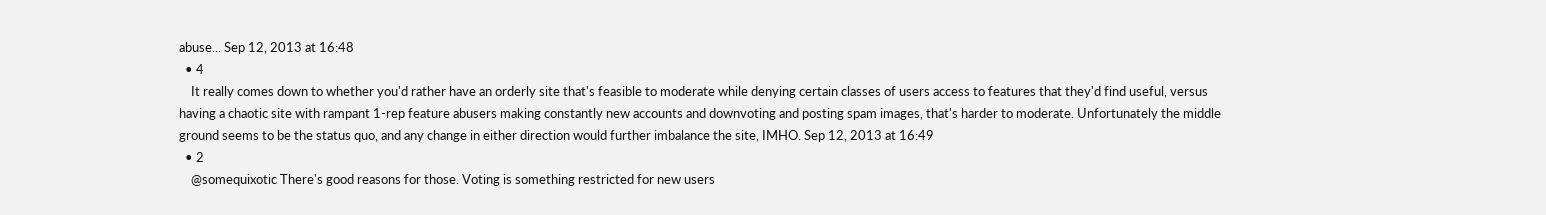abuse... Sep 12, 2013 at 16:48
  • 4
    It really comes down to whether you'd rather have an orderly site that's feasible to moderate while denying certain classes of users access to features that they'd find useful, versus having a chaotic site with rampant 1-rep feature abusers making constantly new accounts and downvoting and posting spam images, that's harder to moderate. Unfortunately the middle ground seems to be the status quo, and any change in either direction would further imbalance the site, IMHO. Sep 12, 2013 at 16:49
  • 2
    @somequixotic There's good reasons for those. Voting is something restricted for new users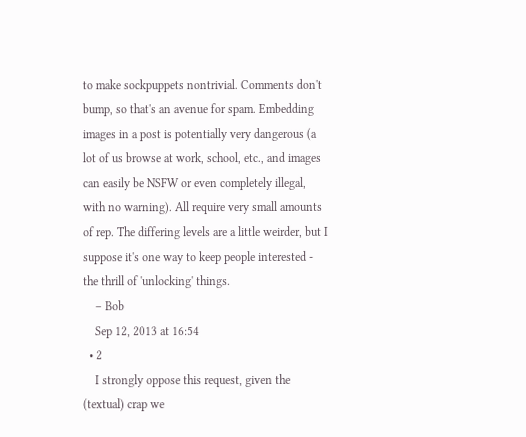to make sockpuppets nontrivial. Comments don't bump, so that's an avenue for spam. Embedding images in a post is potentially very dangerous (a lot of us browse at work, school, etc., and images can easily be NSFW or even completely illegal, with no warning). All require very small amounts of rep. The differing levels are a little weirder, but I suppose it's one way to keep people interested - the thrill of 'unlocking' things.
    – Bob
    Sep 12, 2013 at 16:54
  • 2
    I strongly oppose this request, given the (textual) crap we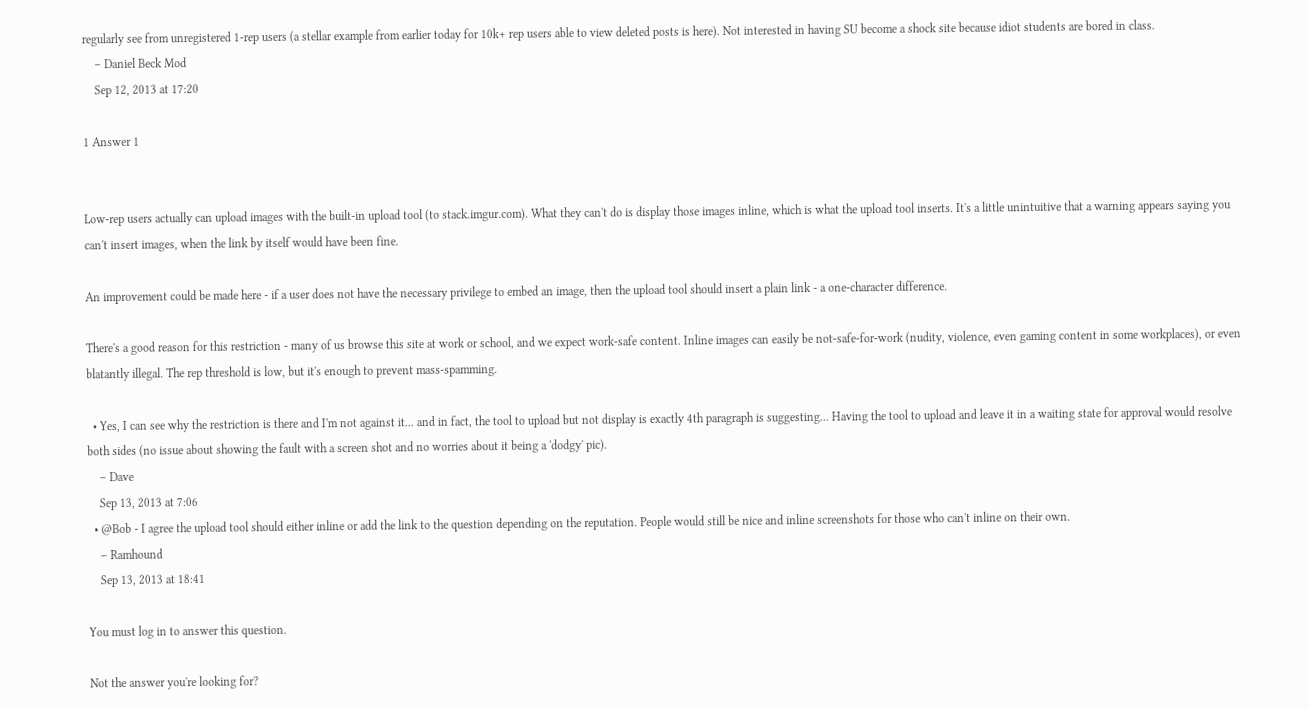regularly see from unregistered 1-rep users (a stellar example from earlier today for 10k+ rep users able to view deleted posts is here). Not interested in having SU become a shock site because idiot students are bored in class.
    – Daniel Beck Mod
    Sep 12, 2013 at 17:20

1 Answer 1


Low-rep users actually can upload images with the built-in upload tool (to stack.imgur.com). What they can't do is display those images inline, which is what the upload tool inserts. It's a little unintuitive that a warning appears saying you can't insert images, when the link by itself would have been fine.

An improvement could be made here - if a user does not have the necessary privilege to embed an image, then the upload tool should insert a plain link - a one-character difference.

There's a good reason for this restriction - many of us browse this site at work or school, and we expect work-safe content. Inline images can easily be not-safe-for-work (nudity, violence, even gaming content in some workplaces), or even blatantly illegal. The rep threshold is low, but it's enough to prevent mass-spamming.

  • Yes, I can see why the restriction is there and I'm not against it... and in fact, the tool to upload but not display is exactly 4th paragraph is suggesting... Having the tool to upload and leave it in a waiting state for approval would resolve both sides (no issue about showing the fault with a screen shot and no worries about it being a 'dodgy' pic).
    – Dave
    Sep 13, 2013 at 7:06
  • @Bob - I agree the upload tool should either inline or add the link to the question depending on the reputation. People would still be nice and inline screenshots for those who can't inline on their own.
    – Ramhound
    Sep 13, 2013 at 18:41

You must log in to answer this question.

Not the answer you're looking for?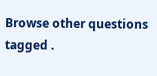Browse other questions tagged .